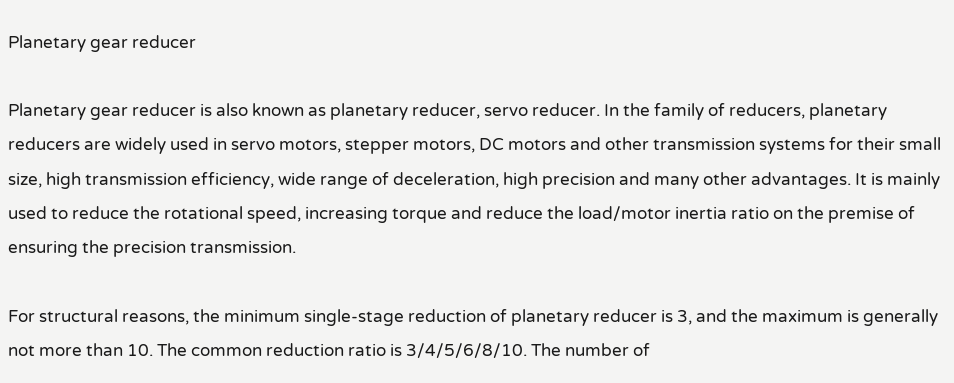Planetary gear reducer

Planetary gear reducer is also known as planetary reducer, servo reducer. In the family of reducers, planetary reducers are widely used in servo motors, stepper motors, DC motors and other transmission systems for their small size, high transmission efficiency, wide range of deceleration, high precision and many other advantages. It is mainly used to reduce the rotational speed, increasing torque and reduce the load/motor inertia ratio on the premise of ensuring the precision transmission.

For structural reasons, the minimum single-stage reduction of planetary reducer is 3, and the maximum is generally not more than 10. The common reduction ratio is 3/4/5/6/8/10. The number of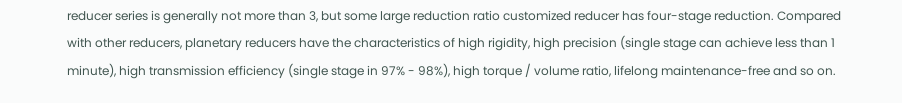reducer series is generally not more than 3, but some large reduction ratio customized reducer has four-stage reduction. Compared with other reducers, planetary reducers have the characteristics of high rigidity, high precision (single stage can achieve less than 1 minute), high transmission efficiency (single stage in 97% - 98%), high torque / volume ratio, lifelong maintenance-free and so on.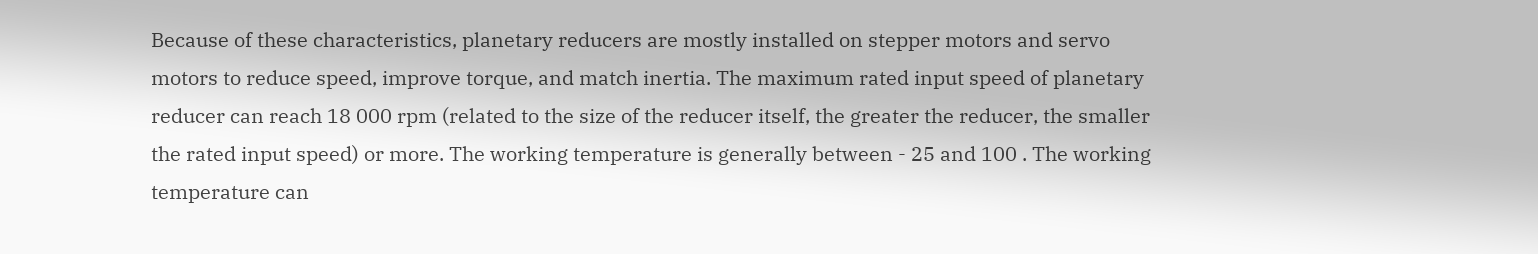Because of these characteristics, planetary reducers are mostly installed on stepper motors and servo motors to reduce speed, improve torque, and match inertia. The maximum rated input speed of planetary reducer can reach 18 000 rpm (related to the size of the reducer itself, the greater the reducer, the smaller the rated input speed) or more. The working temperature is generally between - 25 and 100 . The working temperature can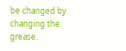be changed by changing the grease.